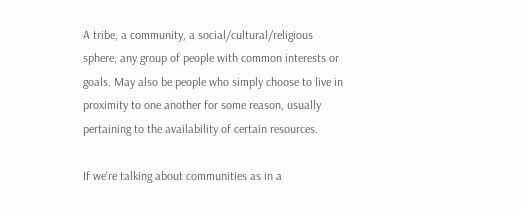A tribe, a community, a social/cultural/religious sphere; any group of people with common interests or goals. May also be people who simply choose to live in proximity to one another for some reason, usually pertaining to the availability of certain resources.

If we're talking about communities as in a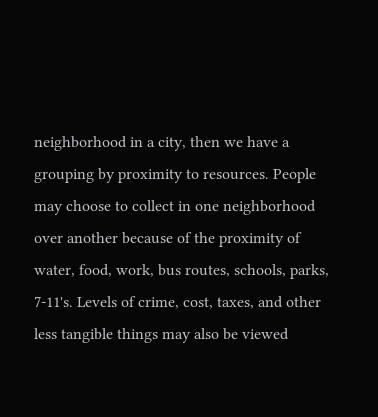neighborhood in a city, then we have a grouping by proximity to resources. People may choose to collect in one neighborhood over another because of the proximity of water, food, work, bus routes, schools, parks, 7-11's. Levels of crime, cost, taxes, and other less tangible things may also be viewed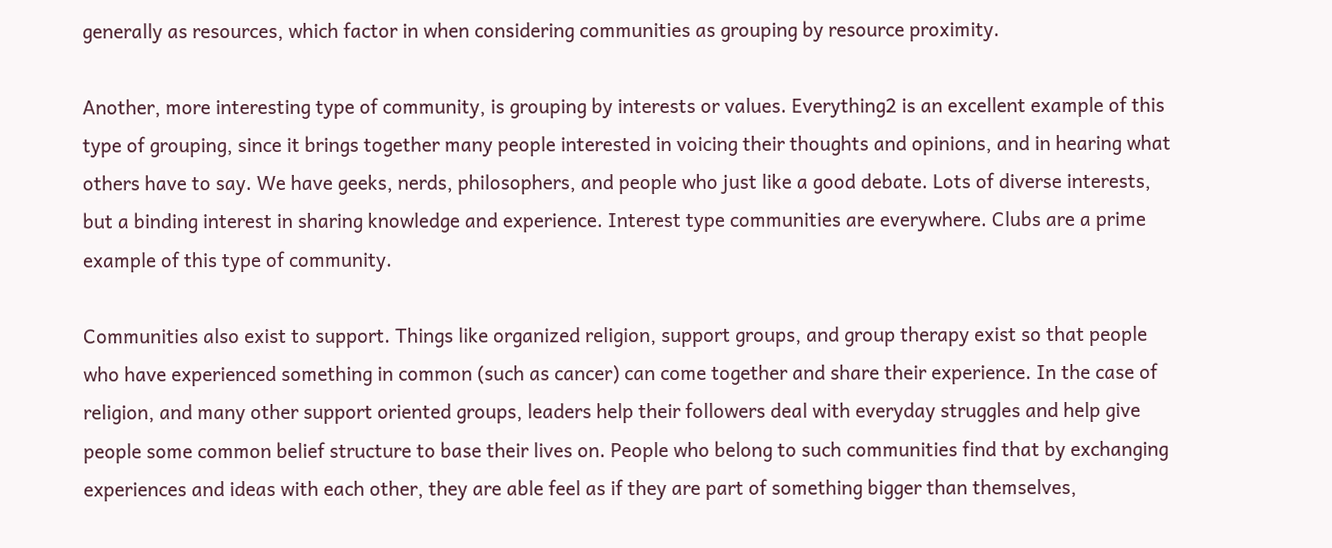generally as resources, which factor in when considering communities as grouping by resource proximity.

Another, more interesting type of community, is grouping by interests or values. Everything2 is an excellent example of this type of grouping, since it brings together many people interested in voicing their thoughts and opinions, and in hearing what others have to say. We have geeks, nerds, philosophers, and people who just like a good debate. Lots of diverse interests, but a binding interest in sharing knowledge and experience. Interest type communities are everywhere. Clubs are a prime example of this type of community.

Communities also exist to support. Things like organized religion, support groups, and group therapy exist so that people who have experienced something in common (such as cancer) can come together and share their experience. In the case of religion, and many other support oriented groups, leaders help their followers deal with everyday struggles and help give people some common belief structure to base their lives on. People who belong to such communities find that by exchanging experiences and ideas with each other, they are able feel as if they are part of something bigger than themselves,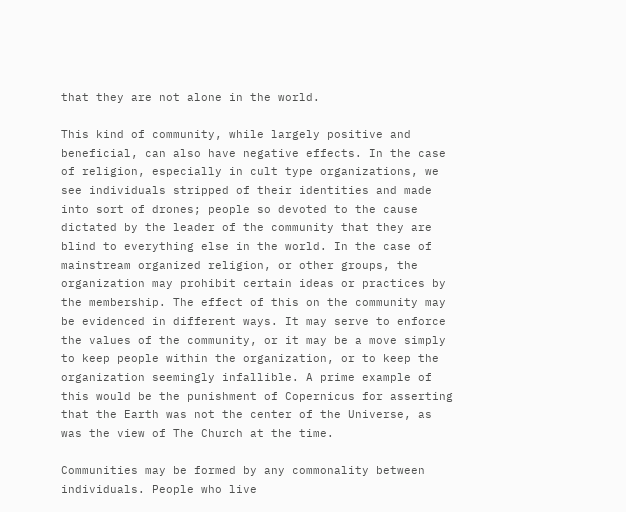that they are not alone in the world.

This kind of community, while largely positive and beneficial, can also have negative effects. In the case of religion, especially in cult type organizations, we see individuals stripped of their identities and made into sort of drones; people so devoted to the cause dictated by the leader of the community that they are blind to everything else in the world. In the case of mainstream organized religion, or other groups, the organization may prohibit certain ideas or practices by the membership. The effect of this on the community may be evidenced in different ways. It may serve to enforce the values of the community, or it may be a move simply to keep people within the organization, or to keep the organization seemingly infallible. A prime example of this would be the punishment of Copernicus for asserting that the Earth was not the center of the Universe, as was the view of The Church at the time.

Communities may be formed by any commonality between individuals. People who live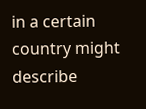in a certain country might describe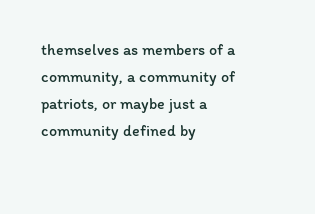themselves as members of a community, a community of patriots, or maybe just a community defined by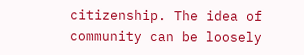citizenship. The idea of community can be loosely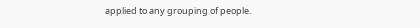applied to any grouping of people.